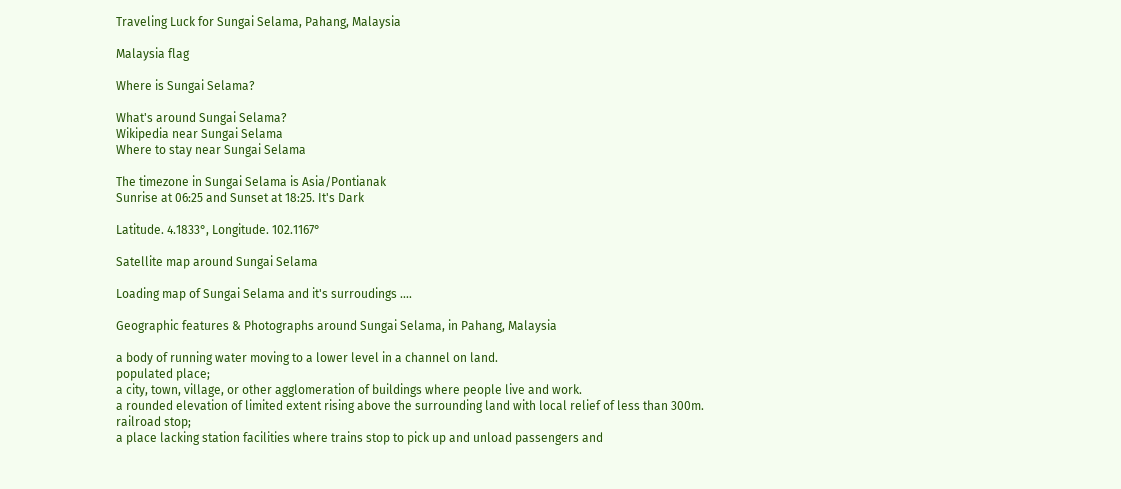Traveling Luck for Sungai Selama, Pahang, Malaysia

Malaysia flag

Where is Sungai Selama?

What's around Sungai Selama?
Wikipedia near Sungai Selama
Where to stay near Sungai Selama

The timezone in Sungai Selama is Asia/Pontianak
Sunrise at 06:25 and Sunset at 18:25. It's Dark

Latitude. 4.1833°, Longitude. 102.1167°

Satellite map around Sungai Selama

Loading map of Sungai Selama and it's surroudings ....

Geographic features & Photographs around Sungai Selama, in Pahang, Malaysia

a body of running water moving to a lower level in a channel on land.
populated place;
a city, town, village, or other agglomeration of buildings where people live and work.
a rounded elevation of limited extent rising above the surrounding land with local relief of less than 300m.
railroad stop;
a place lacking station facilities where trains stop to pick up and unload passengers and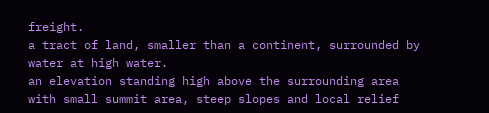freight.
a tract of land, smaller than a continent, surrounded by water at high water.
an elevation standing high above the surrounding area with small summit area, steep slopes and local relief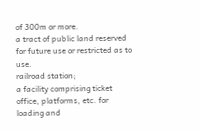of 300m or more.
a tract of public land reserved for future use or restricted as to use.
railroad station;
a facility comprising ticket office, platforms, etc. for loading and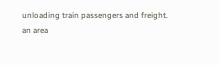unloading train passengers and freight.
an area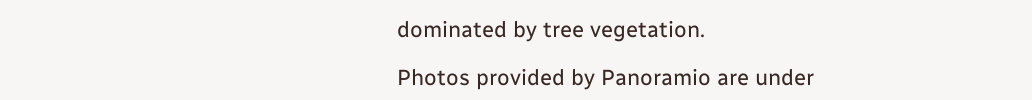dominated by tree vegetation.

Photos provided by Panoramio are under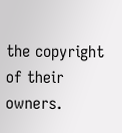the copyright of their owners.